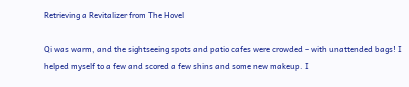Retrieving a Revitalizer from The Hovel

Qi was warm, and the sightseeing spots and patio cafes were crowded – with unattended bags! I helped myself to a few and scored a few shins and some new makeup. I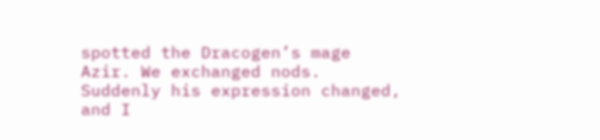spotted the Dracogen’s mage Azir. We exchanged nods. Suddenly his expression changed, and I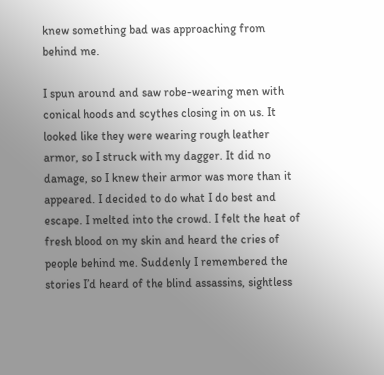knew something bad was approaching from behind me.

I spun around and saw robe-wearing men with conical hoods and scythes closing in on us. It looked like they were wearing rough leather armor, so I struck with my dagger. It did no damage, so I knew their armor was more than it appeared. I decided to do what I do best and escape. I melted into the crowd. I felt the heat of fresh blood on my skin and heard the cries of people behind me. Suddenly I remembered the stories I’d heard of the blind assassins, sightless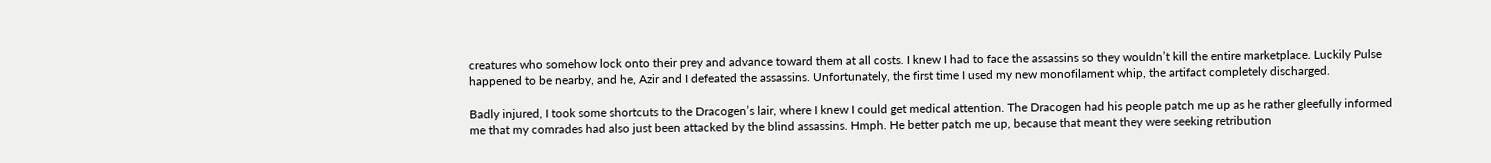creatures who somehow lock onto their prey and advance toward them at all costs. I knew I had to face the assassins so they wouldn’t kill the entire marketplace. Luckily Pulse happened to be nearby, and he, Azir and I defeated the assassins. Unfortunately, the first time I used my new monofilament whip, the artifact completely discharged.

Badly injured, I took some shortcuts to the Dracogen’s lair, where I knew I could get medical attention. The Dracogen had his people patch me up as he rather gleefully informed me that my comrades had also just been attacked by the blind assassins. Hmph. He better patch me up, because that meant they were seeking retribution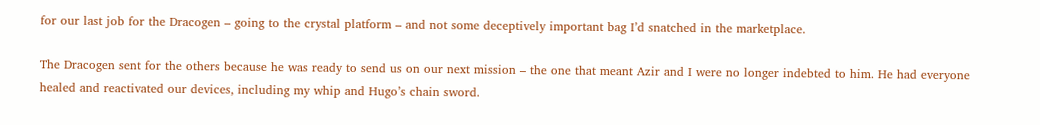for our last job for the Dracogen – going to the crystal platform – and not some deceptively important bag I’d snatched in the marketplace.

The Dracogen sent for the others because he was ready to send us on our next mission – the one that meant Azir and I were no longer indebted to him. He had everyone healed and reactivated our devices, including my whip and Hugo’s chain sword.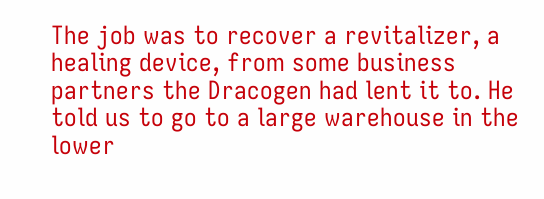The job was to recover a revitalizer, a healing device, from some business partners the Dracogen had lent it to. He told us to go to a large warehouse in the lower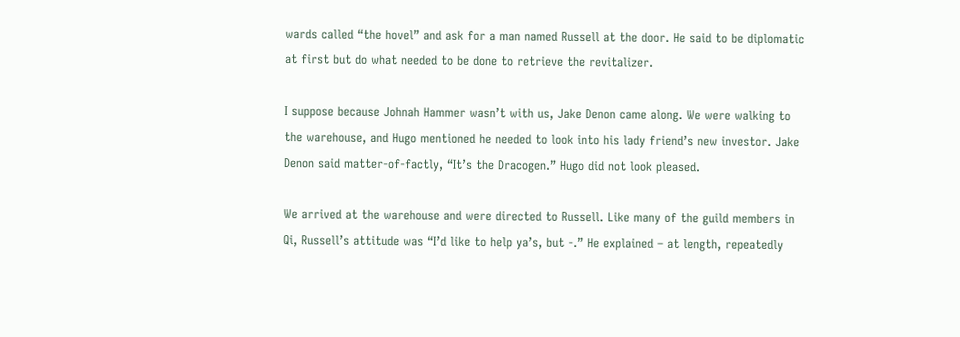wards called “the hovel” and ask for a man named Russell at the door. He said to be diplomatic at first but do what needed to be done to retrieve the revitalizer.

I suppose because Johnah Hammer wasn’t with us, Jake Denon came along. We were walking to the warehouse, and Hugo mentioned he needed to look into his lady friend’s new investor. Jake Denon said matter-of-factly, “It’s the Dracogen.” Hugo did not look pleased.

We arrived at the warehouse and were directed to Russell. Like many of the guild members in Qi, Russell’s attitude was “I’d like to help ya’s, but -.” He explained – at length, repeatedly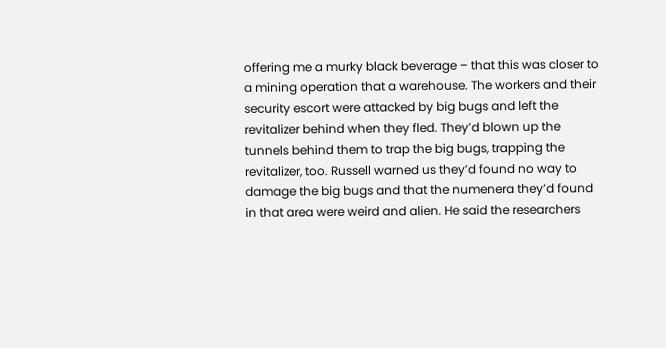offering me a murky black beverage – that this was closer to a mining operation that a warehouse. The workers and their security escort were attacked by big bugs and left the revitalizer behind when they fled. They’d blown up the tunnels behind them to trap the big bugs, trapping the revitalizer, too. Russell warned us they’d found no way to damage the big bugs and that the numenera they’d found in that area were weird and alien. He said the researchers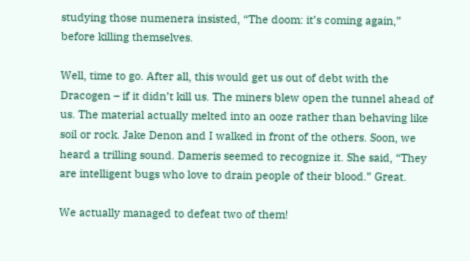studying those numenera insisted, “The doom: it’s coming again,” before killing themselves.

Well, time to go. After all, this would get us out of debt with the Dracogen – if it didn’t kill us. The miners blew open the tunnel ahead of us. The material actually melted into an ooze rather than behaving like soil or rock. Jake Denon and I walked in front of the others. Soon, we heard a trilling sound. Dameris seemed to recognize it. She said, “They are intelligent bugs who love to drain people of their blood.” Great.

We actually managed to defeat two of them!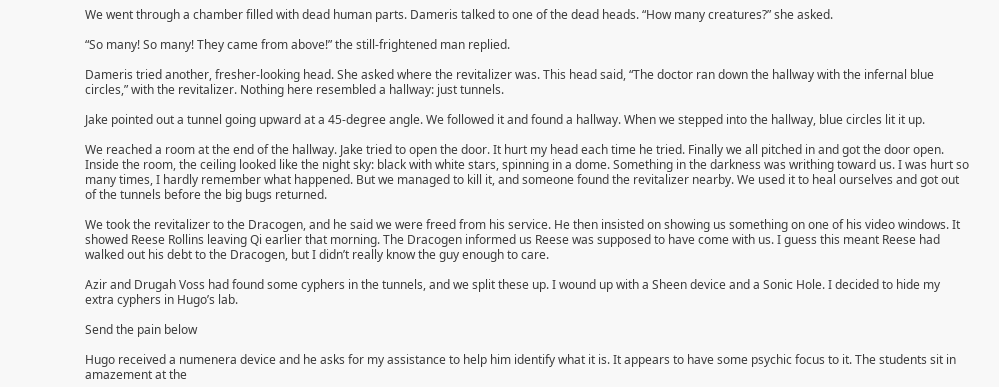We went through a chamber filled with dead human parts. Dameris talked to one of the dead heads. “How many creatures?” she asked.

“So many! So many! They came from above!” the still-frightened man replied.

Dameris tried another, fresher-looking head. She asked where the revitalizer was. This head said, “The doctor ran down the hallway with the infernal blue circles,” with the revitalizer. Nothing here resembled a hallway: just tunnels.

Jake pointed out a tunnel going upward at a 45-degree angle. We followed it and found a hallway. When we stepped into the hallway, blue circles lit it up.

We reached a room at the end of the hallway. Jake tried to open the door. It hurt my head each time he tried. Finally we all pitched in and got the door open. Inside the room, the ceiling looked like the night sky: black with white stars, spinning in a dome. Something in the darkness was writhing toward us. I was hurt so many times, I hardly remember what happened. But we managed to kill it, and someone found the revitalizer nearby. We used it to heal ourselves and got out of the tunnels before the big bugs returned.

We took the revitalizer to the Dracogen, and he said we were freed from his service. He then insisted on showing us something on one of his video windows. It showed Reese Rollins leaving Qi earlier that morning. The Dracogen informed us Reese was supposed to have come with us. I guess this meant Reese had walked out his debt to the Dracogen, but I didn’t really know the guy enough to care.

Azir and Drugah Voss had found some cyphers in the tunnels, and we split these up. I wound up with a Sheen device and a Sonic Hole. I decided to hide my extra cyphers in Hugo’s lab.

Send the pain below

Hugo received a numenera device and he asks for my assistance to help him identify what it is. It appears to have some psychic focus to it. The students sit in amazement at the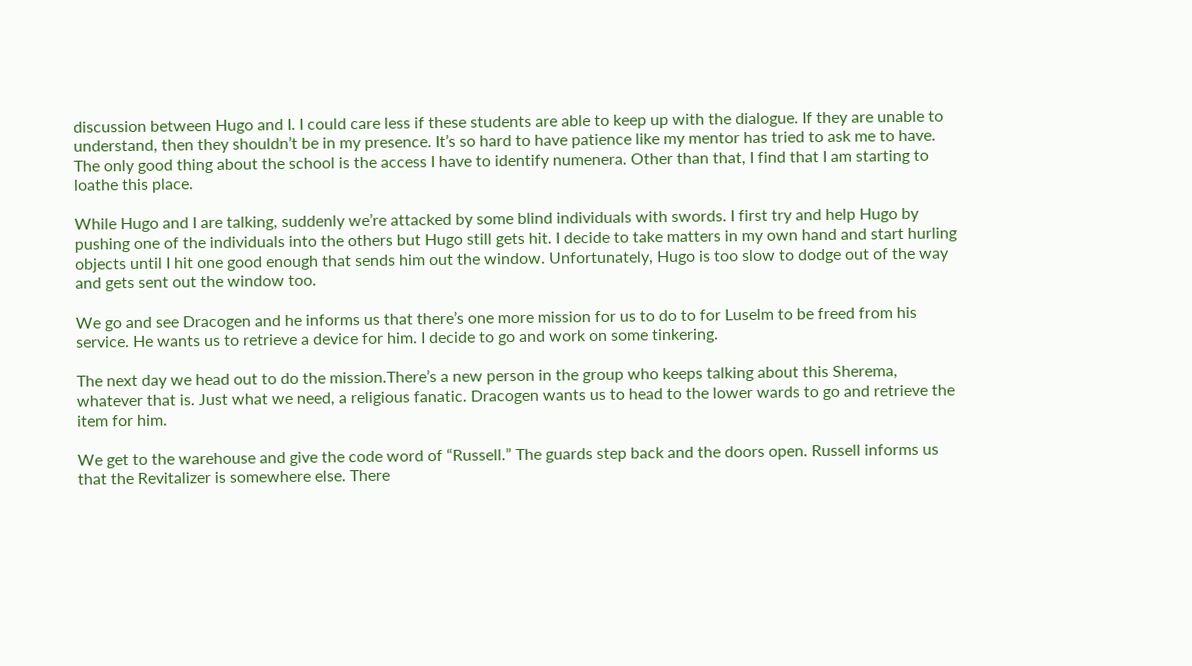discussion between Hugo and I. I could care less if these students are able to keep up with the dialogue. If they are unable to understand, then they shouldn’t be in my presence. It’s so hard to have patience like my mentor has tried to ask me to have. The only good thing about the school is the access I have to identify numenera. Other than that, I find that I am starting to loathe this place.

While Hugo and I are talking, suddenly we’re attacked by some blind individuals with swords. I first try and help Hugo by pushing one of the individuals into the others but Hugo still gets hit. I decide to take matters in my own hand and start hurling objects until I hit one good enough that sends him out the window. Unfortunately, Hugo is too slow to dodge out of the way and gets sent out the window too.

We go and see Dracogen and he informs us that there’s one more mission for us to do to for Luselm to be freed from his service. He wants us to retrieve a device for him. I decide to go and work on some tinkering.

The next day we head out to do the mission.There’s a new person in the group who keeps talking about this Sherema, whatever that is. Just what we need, a religious fanatic. Dracogen wants us to head to the lower wards to go and retrieve the item for him.

We get to the warehouse and give the code word of “Russell.” The guards step back and the doors open. Russell informs us that the Revitalizer is somewhere else. There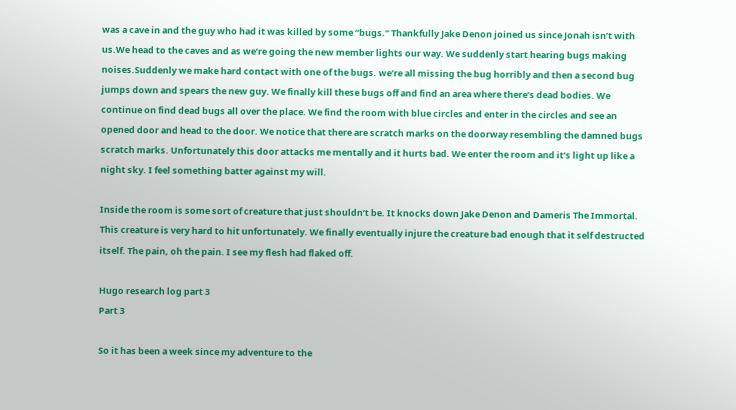was a cave in and the guy who had it was killed by some “bugs.” Thankfully Jake Denon joined us since Jonah isn’t with us.We head to the caves and as we’re going the new member lights our way. We suddenly start hearing bugs making noises.Suddenly we make hard contact with one of the bugs. we’re all missing the bug horribly and then a second bug jumps down and spears the new guy. We finally kill these bugs off and find an area where there’s dead bodies. We continue on find dead bugs all over the place. We find the room with blue circles and enter in the circles and see an opened door and head to the door. We notice that there are scratch marks on the doorway resembling the damned bugs scratch marks. Unfortunately this door attacks me mentally and it hurts bad. We enter the room and it’s light up like a night sky. I feel something batter against my will.

Inside the room is some sort of creature that just shouldn’t be. It knocks down Jake Denon and Dameris The Immortal. This creature is very hard to hit unfortunately. We finally eventually injure the creature bad enough that it self destructed itself. The pain, oh the pain. I see my flesh had flaked off.

Hugo research log part 3
Part 3

So it has been a week since my adventure to the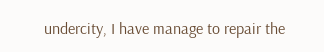undercity, I have manage to repair the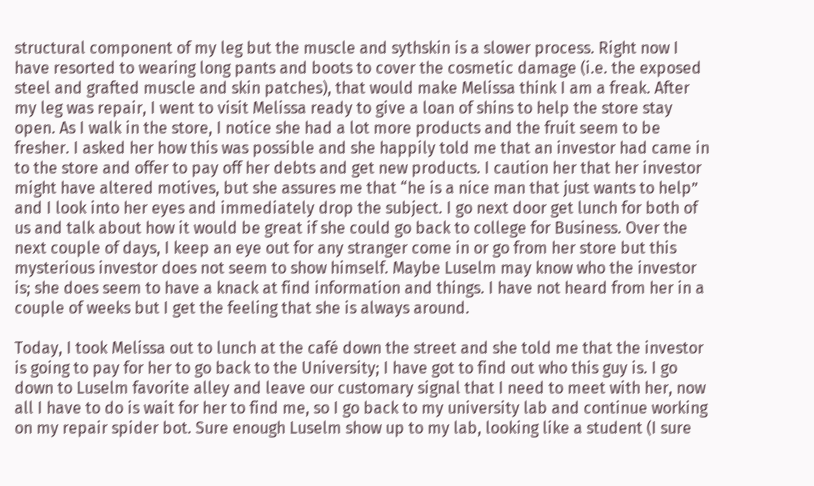structural component of my leg but the muscle and sythskin is a slower process. Right now I have resorted to wearing long pants and boots to cover the cosmetic damage (i.e. the exposed steel and grafted muscle and skin patches), that would make Melissa think I am a freak. After my leg was repair, I went to visit Melissa ready to give a loan of shins to help the store stay open. As I walk in the store, I notice she had a lot more products and the fruit seem to be fresher. I asked her how this was possible and she happily told me that an investor had came in to the store and offer to pay off her debts and get new products. I caution her that her investor might have altered motives, but she assures me that “he is a nice man that just wants to help” and I look into her eyes and immediately drop the subject. I go next door get lunch for both of us and talk about how it would be great if she could go back to college for Business. Over the next couple of days, I keep an eye out for any stranger come in or go from her store but this mysterious investor does not seem to show himself. Maybe Luselm may know who the investor is; she does seem to have a knack at find information and things. I have not heard from her in a couple of weeks but I get the feeling that she is always around.

Today, I took Melissa out to lunch at the café down the street and she told me that the investor is going to pay for her to go back to the University; I have got to find out who this guy is. I go down to Luselm favorite alley and leave our customary signal that I need to meet with her, now all I have to do is wait for her to find me, so I go back to my university lab and continue working on my repair spider bot. Sure enough Luselm show up to my lab, looking like a student (I sure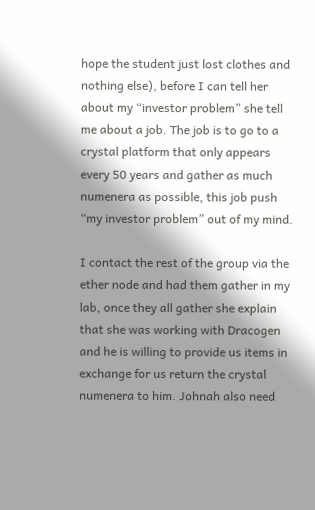hope the student just lost clothes and nothing else), before I can tell her about my “investor problem” she tell me about a job. The job is to go to a crystal platform that only appears every 50 years and gather as much numenera as possible, this job push “my investor problem” out of my mind.

I contact the rest of the group via the ether node and had them gather in my lab, once they all gather she explain that she was working with Dracogen and he is willing to provide us items in exchange for us return the crystal numenera to him. Johnah also need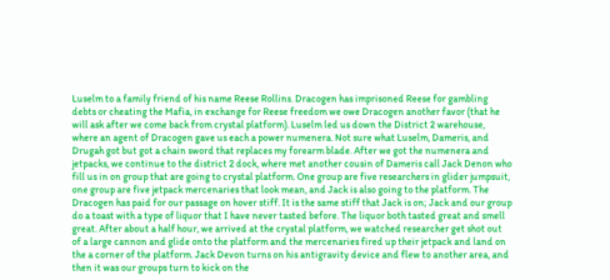Luselm to a family friend of his name Reese Rollins. Dracogen has imprisoned Reese for gambling debts or cheating the Mafia, in exchange for Reese freedom we owe Dracogen another favor (that he will ask after we come back from crystal platform). Luselm led us down the District 2 warehouse, where an agent of Dracogen gave us each a power numenera. Not sure what Luselm, Dameris, and Drugah got but got a chain sword that replaces my forearm blade. After we got the numenera and jetpacks, we continue to the district 2 dock, where met another cousin of Dameris call Jack Denon who fill us in on group that are going to crystal platform. One group are five researchers in glider jumpsuit, one group are five jetpack mercenaries that look mean, and Jack is also going to the platform. The Dracogen has paid for our passage on hover stiff. It is the same stiff that Jack is on; Jack and our group do a toast with a type of liquor that I have never tasted before. The liquor both tasted great and smell great. After about a half hour, we arrived at the crystal platform, we watched researcher get shot out of a large cannon and glide onto the platform and the mercenaries fired up their jetpack and land on the a corner of the platform. Jack Devon turns on his antigravity device and flew to another area, and then it was our groups turn to kick on the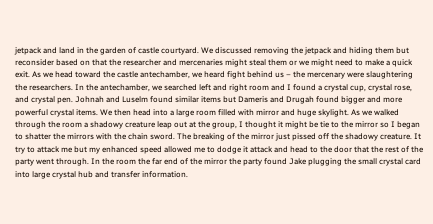jetpack and land in the garden of castle courtyard. We discussed removing the jetpack and hiding them but reconsider based on that the researcher and mercenaries might steal them or we might need to make a quick exit. As we head toward the castle antechamber, we heard fight behind us – the mercenary were slaughtering the researchers. In the antechamber, we searched left and right room and I found a crystal cup, crystal rose, and crystal pen. Johnah and Luselm found similar items but Dameris and Drugah found bigger and more powerful crystal items. We then head into a large room filled with mirror and huge skylight. As we walked through the room a shadowy creature leap out at the group, I thought it might be tie to the mirror so I began to shatter the mirrors with the chain sword. The breaking of the mirror just pissed off the shadowy creature. It try to attack me but my enhanced speed allowed me to dodge it attack and head to the door that the rest of the party went through. In the room the far end of the mirror the party found Jake plugging the small crystal card into large crystal hub and transfer information.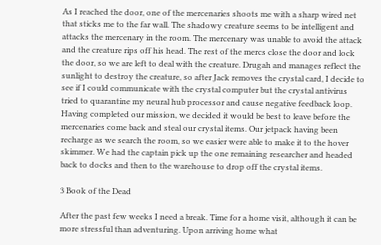As I reached the door, one of the mercenaries shoots me with a sharp wired net that sticks me to the far wall. The shadowy creature seems to be intelligent and attacks the mercenary in the room. The mercenary was unable to avoid the attack and the creature rips off his head. The rest of the mercs close the door and lock the door, so we are left to deal with the creature. Drugah and manages reflect the sunlight to destroy the creature, so after Jack removes the crystal card, I decide to see if I could communicate with the crystal computer but the crystal antivirus tried to quarantine my neural hub processor and cause negative feedback loop. Having completed our mission, we decided it would be best to leave before the mercenaries come back and steal our crystal items. Our jetpack having been recharge as we search the room, so we easier were able to make it to the hover skimmer. We had the captain pick up the one remaining researcher and headed back to docks and then to the warehouse to drop off the crystal items.

3 Book of the Dead

After the past few weeks I need a break. Time for a home visit, although it can be more stressful than adventuring. Upon arriving home what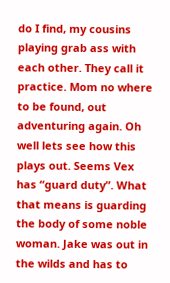do I find, my cousins playing grab ass with each other. They call it practice. Mom no where to be found, out adventuring again. Oh well lets see how this plays out. Seems Vex has “guard duty”. What that means is guarding the body of some noble woman. Jake was out in the wilds and has to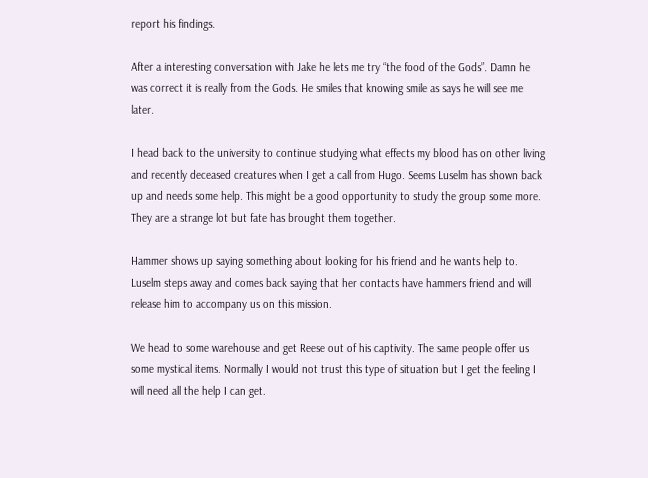report his findings.

After a interesting conversation with Jake he lets me try “the food of the Gods”. Damn he was correct it is really from the Gods. He smiles that knowing smile as says he will see me later.

I head back to the university to continue studying what effects my blood has on other living and recently deceased creatures when I get a call from Hugo. Seems Luselm has shown back up and needs some help. This might be a good opportunity to study the group some more. They are a strange lot but fate has brought them together.

Hammer shows up saying something about looking for his friend and he wants help to. Luselm steps away and comes back saying that her contacts have hammers friend and will release him to accompany us on this mission.

We head to some warehouse and get Reese out of his captivity. The same people offer us some mystical items. Normally I would not trust this type of situation but I get the feeling I will need all the help I can get.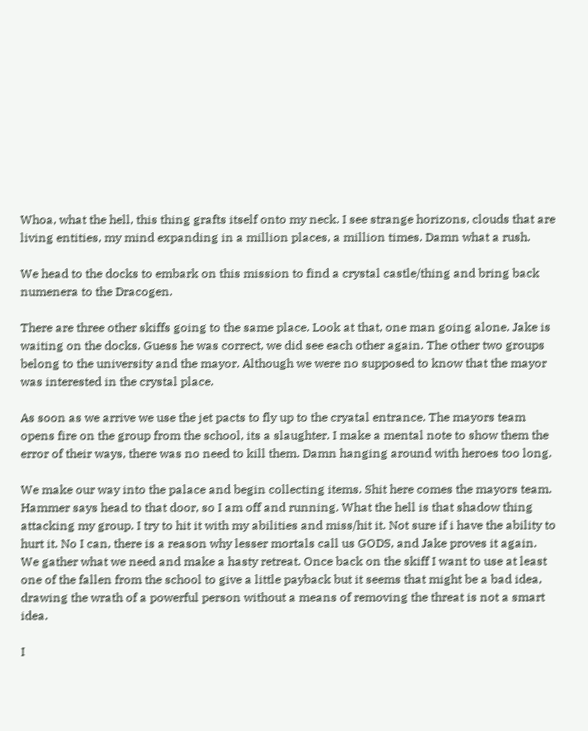Whoa, what the hell, this thing grafts itself onto my neck. I see strange horizons, clouds that are living entities, my mind expanding in a million places, a million times. Damn what a rush.

We head to the docks to embark on this mission to find a crystal castle/thing and bring back numenera to the Dracogen.

There are three other skiffs going to the same place. Look at that, one man going alone. Jake is waiting on the docks. Guess he was correct, we did see each other again. The other two groups belong to the university and the mayor. Although we were no supposed to know that the mayor was interested in the crystal place.

As soon as we arrive we use the jet pacts to fly up to the cryatal entrance. The mayors team opens fire on the group from the school, its a slaughter. I make a mental note to show them the error of their ways, there was no need to kill them. Damn hanging around with heroes too long.

We make our way into the palace and begin collecting items. Shit here comes the mayors team. Hammer says head to that door, so I am off and running. What the hell is that shadow thing attacking my group. I try to hit it with my abilities and miss/hit it. Not sure if i have the ability to hurt it. No I can, there is a reason why lesser mortals call us GODS, and Jake proves it again. We gather what we need and make a hasty retreat. Once back on the skiff I want to use at least one of the fallen from the school to give a little payback but it seems that might be a bad idea, drawing the wrath of a powerful person without a means of removing the threat is not a smart idea.

I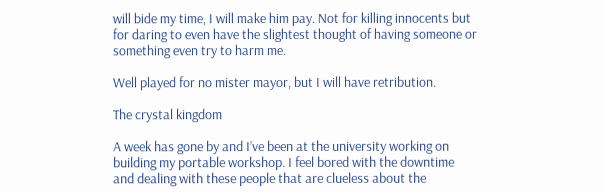will bide my time, I will make him pay. Not for killing innocents but for daring to even have the slightest thought of having someone or something even try to harm me.

Well played for no mister mayor, but I will have retribution.

The crystal kingdom

A week has gone by and I’ve been at the university working on building my portable workshop. I feel bored with the downtime and dealing with these people that are clueless about the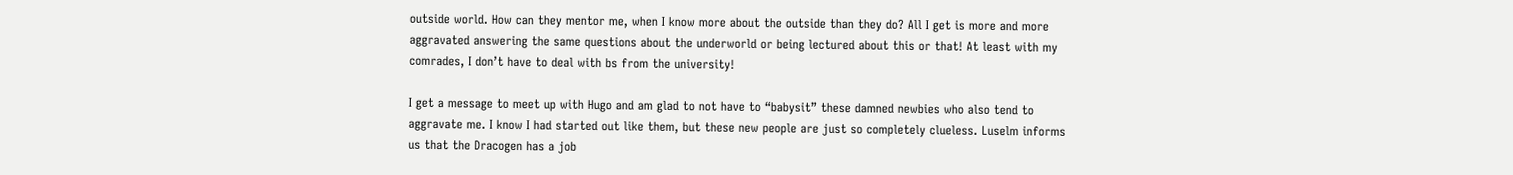outside world. How can they mentor me, when I know more about the outside than they do? All I get is more and more aggravated answering the same questions about the underworld or being lectured about this or that! At least with my comrades, I don’t have to deal with bs from the university!

I get a message to meet up with Hugo and am glad to not have to “babysit” these damned newbies who also tend to aggravate me. I know I had started out like them, but these new people are just so completely clueless. Luselm informs us that the Dracogen has a job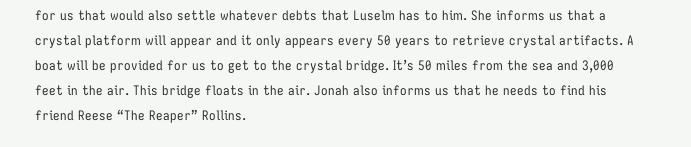for us that would also settle whatever debts that Luselm has to him. She informs us that a crystal platform will appear and it only appears every 50 years to retrieve crystal artifacts. A boat will be provided for us to get to the crystal bridge. It’s 50 miles from the sea and 3,000 feet in the air. This bridge floats in the air. Jonah also informs us that he needs to find his friend Reese “The Reaper” Rollins.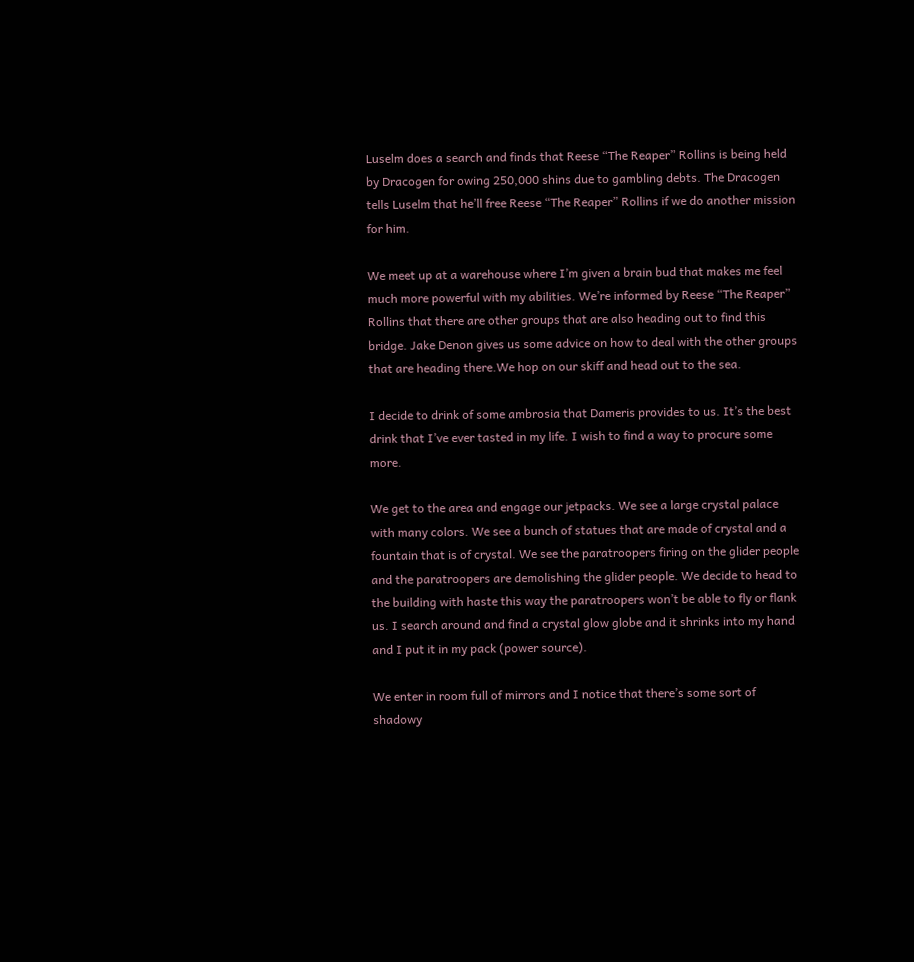Luselm does a search and finds that Reese “The Reaper” Rollins is being held by Dracogen for owing 250,000 shins due to gambling debts. The Dracogen tells Luselm that he’ll free Reese “The Reaper” Rollins if we do another mission for him.

We meet up at a warehouse where I’m given a brain bud that makes me feel much more powerful with my abilities. We’re informed by Reese “The Reaper” Rollins that there are other groups that are also heading out to find this bridge. Jake Denon gives us some advice on how to deal with the other groups that are heading there.We hop on our skiff and head out to the sea.

I decide to drink of some ambrosia that Dameris provides to us. It’s the best drink that I’ve ever tasted in my life. I wish to find a way to procure some more.

We get to the area and engage our jetpacks. We see a large crystal palace with many colors. We see a bunch of statues that are made of crystal and a fountain that is of crystal. We see the paratroopers firing on the glider people and the paratroopers are demolishing the glider people. We decide to head to the building with haste this way the paratroopers won’t be able to fly or flank us. I search around and find a crystal glow globe and it shrinks into my hand and I put it in my pack (power source).

We enter in room full of mirrors and I notice that there’s some sort of shadowy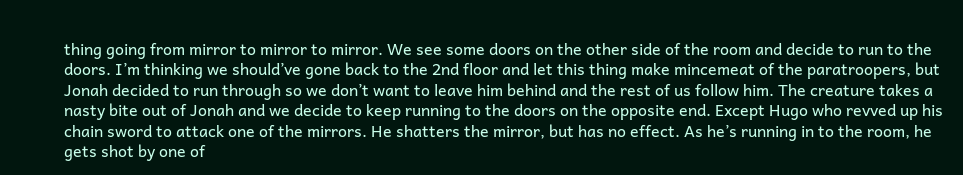thing going from mirror to mirror to mirror. We see some doors on the other side of the room and decide to run to the doors. I’m thinking we should’ve gone back to the 2nd floor and let this thing make mincemeat of the paratroopers, but Jonah decided to run through so we don’t want to leave him behind and the rest of us follow him. The creature takes a nasty bite out of Jonah and we decide to keep running to the doors on the opposite end. Except Hugo who revved up his chain sword to attack one of the mirrors. He shatters the mirror, but has no effect. As he’s running in to the room, he gets shot by one of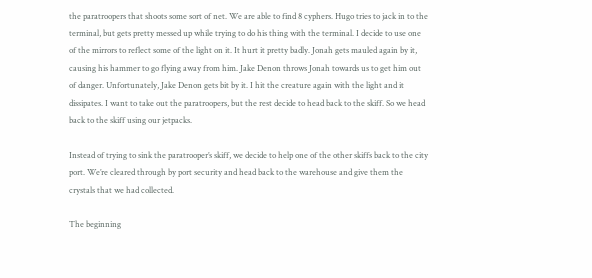the paratroopers that shoots some sort of net. We are able to find 8 cyphers. Hugo tries to jack in to the terminal, but gets pretty messed up while trying to do his thing with the terminal. I decide to use one of the mirrors to reflect some of the light on it. It hurt it pretty badly. Jonah gets mauled again by it, causing his hammer to go flying away from him. Jake Denon throws Jonah towards us to get him out of danger. Unfortunately, Jake Denon gets bit by it. I hit the creature again with the light and it dissipates. I want to take out the paratroopers, but the rest decide to head back to the skiff. So we head back to the skiff using our jetpacks.

Instead of trying to sink the paratrooper’s skiff, we decide to help one of the other skiffs back to the city port. We’re cleared through by port security and head back to the warehouse and give them the crystals that we had collected.

The beginning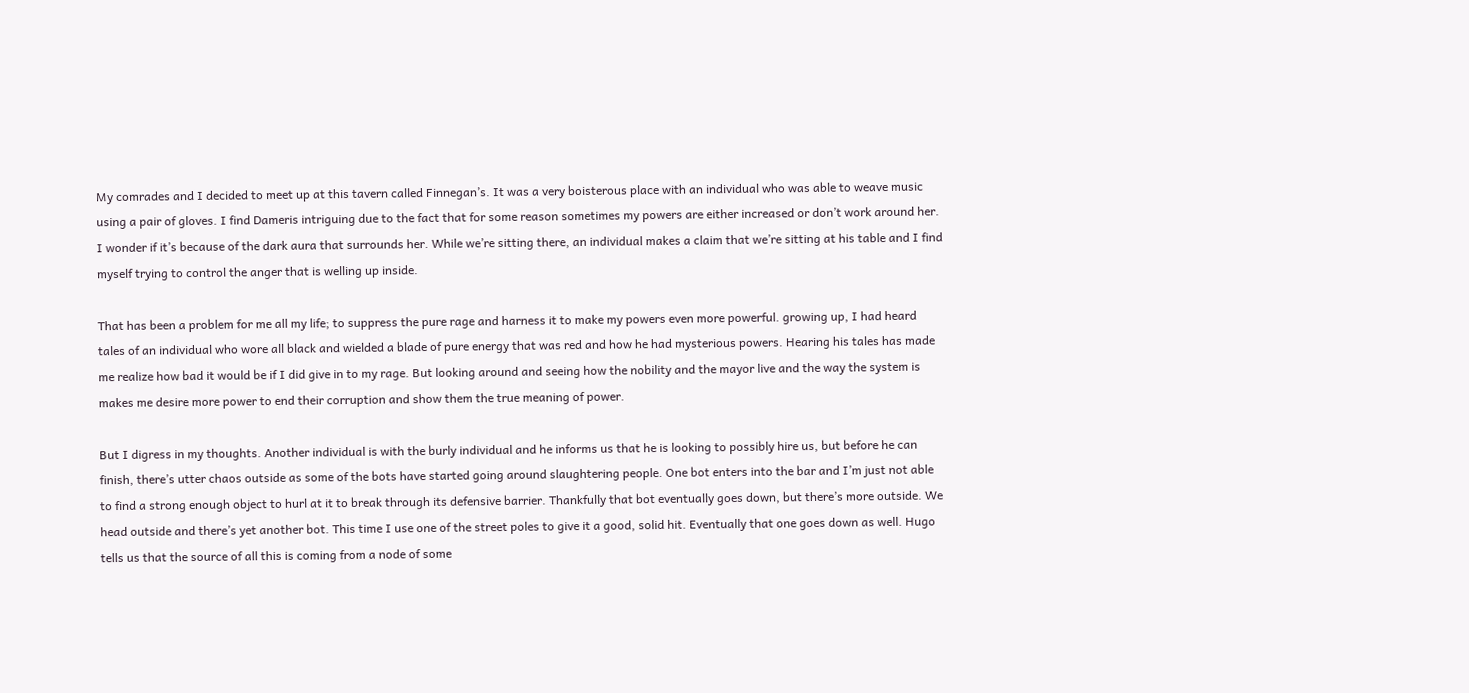My comrades and I decided to meet up at this tavern called Finnegan’s. It was a very boisterous place with an individual who was able to weave music using a pair of gloves. I find Dameris intriguing due to the fact that for some reason sometimes my powers are either increased or don’t work around her. I wonder if it’s because of the dark aura that surrounds her. While we’re sitting there, an individual makes a claim that we’re sitting at his table and I find myself trying to control the anger that is welling up inside.

That has been a problem for me all my life; to suppress the pure rage and harness it to make my powers even more powerful. growing up, I had heard tales of an individual who wore all black and wielded a blade of pure energy that was red and how he had mysterious powers. Hearing his tales has made me realize how bad it would be if I did give in to my rage. But looking around and seeing how the nobility and the mayor live and the way the system is makes me desire more power to end their corruption and show them the true meaning of power.

But I digress in my thoughts. Another individual is with the burly individual and he informs us that he is looking to possibly hire us, but before he can finish, there’s utter chaos outside as some of the bots have started going around slaughtering people. One bot enters into the bar and I’m just not able to find a strong enough object to hurl at it to break through its defensive barrier. Thankfully that bot eventually goes down, but there’s more outside. We head outside and there’s yet another bot. This time I use one of the street poles to give it a good, solid hit. Eventually that one goes down as well. Hugo tells us that the source of all this is coming from a node of some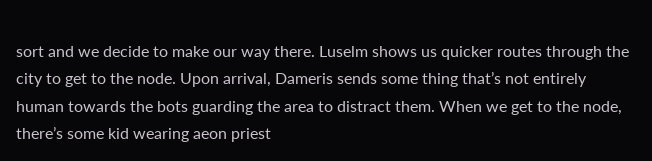sort and we decide to make our way there. Luselm shows us quicker routes through the city to get to the node. Upon arrival, Dameris sends some thing that’s not entirely human towards the bots guarding the area to distract them. When we get to the node, there’s some kid wearing aeon priest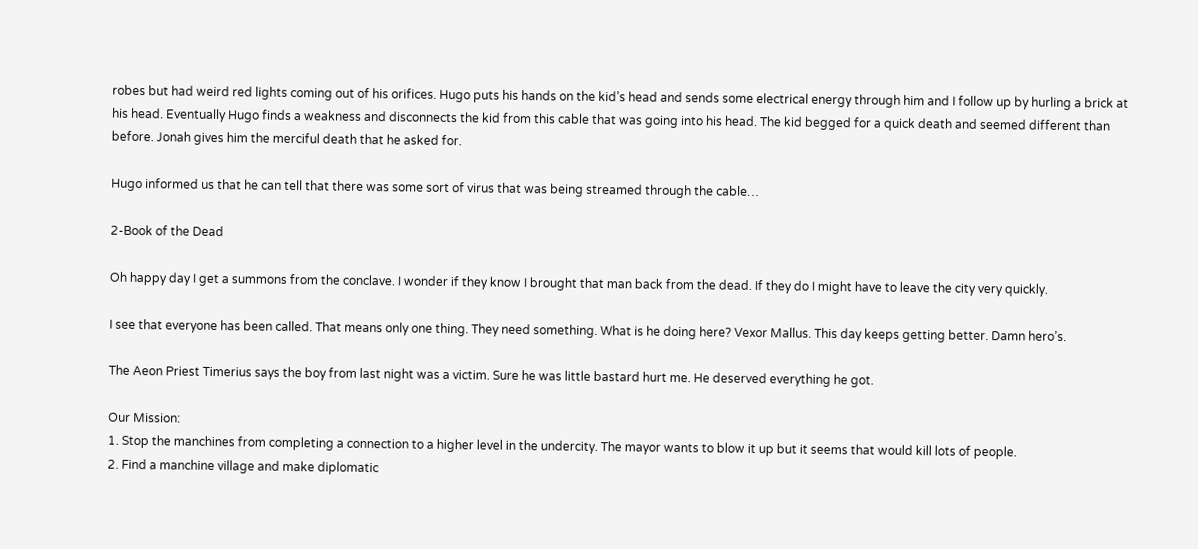robes but had weird red lights coming out of his orifices. Hugo puts his hands on the kid’s head and sends some electrical energy through him and I follow up by hurling a brick at his head. Eventually Hugo finds a weakness and disconnects the kid from this cable that was going into his head. The kid begged for a quick death and seemed different than before. Jonah gives him the merciful death that he asked for.

Hugo informed us that he can tell that there was some sort of virus that was being streamed through the cable…

2-Book of the Dead

Oh happy day I get a summons from the conclave. I wonder if they know I brought that man back from the dead. If they do I might have to leave the city very quickly.

I see that everyone has been called. That means only one thing. They need something. What is he doing here? Vexor Mallus. This day keeps getting better. Damn hero’s.

The Aeon Priest Timerius says the boy from last night was a victim. Sure he was little bastard hurt me. He deserved everything he got.

Our Mission:
1. Stop the manchines from completing a connection to a higher level in the undercity. The mayor wants to blow it up but it seems that would kill lots of people.
2. Find a manchine village and make diplomatic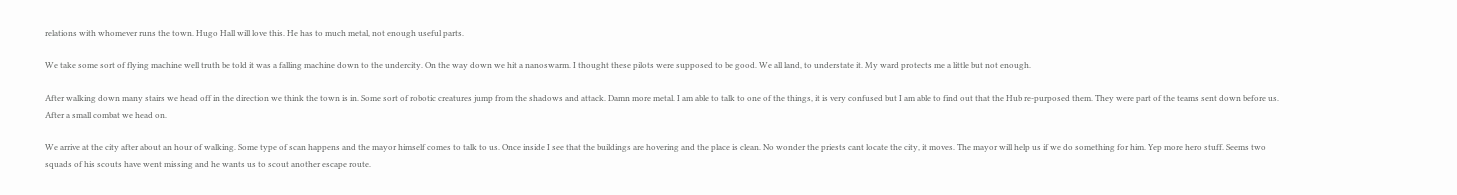relations with whomever runs the town. Hugo Hall will love this. He has to much metal, not enough useful parts.

We take some sort of flying machine well truth be told it was a falling machine down to the undercity. On the way down we hit a nanoswarm. I thought these pilots were supposed to be good. We all land, to understate it. My ward protects me a little but not enough.

After walking down many stairs we head off in the direction we think the town is in. Some sort of robotic creatures jump from the shadows and attack. Damn more metal. I am able to talk to one of the things, it is very confused but I am able to find out that the Hub re-purposed them. They were part of the teams sent down before us. After a small combat we head on.

We arrive at the city after about an hour of walking. Some type of scan happens and the mayor himself comes to talk to us. Once inside I see that the buildings are hovering and the place is clean. No wonder the priests cant locate the city, it moves. The mayor will help us if we do something for him. Yep more hero stuff. Seems two squads of his scouts have went missing and he wants us to scout another escape route.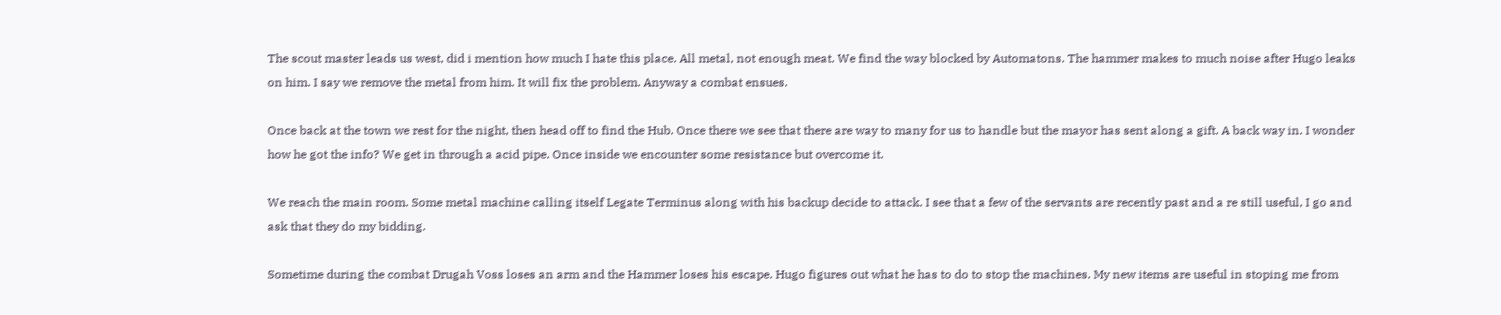The scout master leads us west, did i mention how much I hate this place. All metal, not enough meat. We find the way blocked by Automatons. The hammer makes to much noise after Hugo leaks on him. I say we remove the metal from him. It will fix the problem. Anyway a combat ensues.

Once back at the town we rest for the night, then head off to find the Hub. Once there we see that there are way to many for us to handle but the mayor has sent along a gift. A back way in. I wonder how he got the info? We get in through a acid pipe. Once inside we encounter some resistance but overcome it.

We reach the main room. Some metal machine calling itself Legate Terminus along with his backup decide to attack. I see that a few of the servants are recently past and a re still useful, I go and ask that they do my bidding.

Sometime during the combat Drugah Voss loses an arm and the Hammer loses his escape. Hugo figures out what he has to do to stop the machines. My new items are useful in stoping me from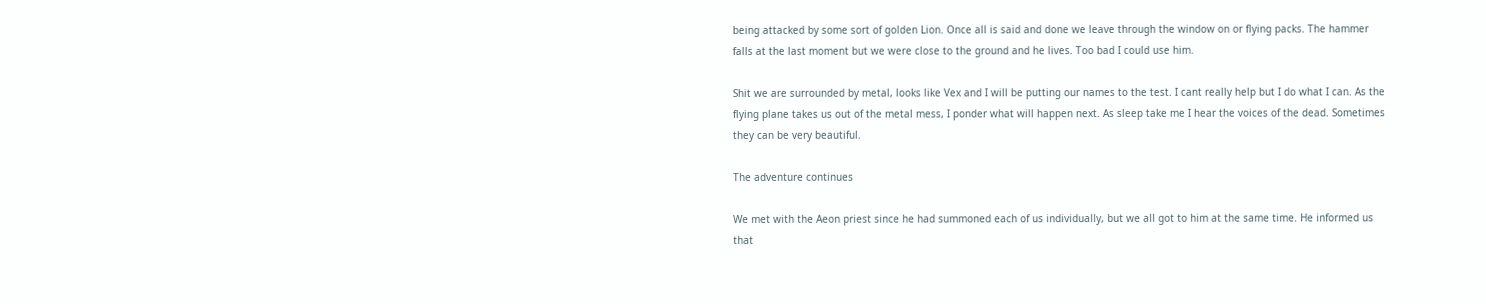being attacked by some sort of golden Lion. Once all is said and done we leave through the window on or flying packs. The hammer falls at the last moment but we were close to the ground and he lives. Too bad I could use him.

Shit we are surrounded by metal, looks like Vex and I will be putting our names to the test. I cant really help but I do what I can. As the flying plane takes us out of the metal mess, I ponder what will happen next. As sleep take me I hear the voices of the dead. Sometimes they can be very beautiful.

The adventure continues

We met with the Aeon priest since he had summoned each of us individually, but we all got to him at the same time. He informed us that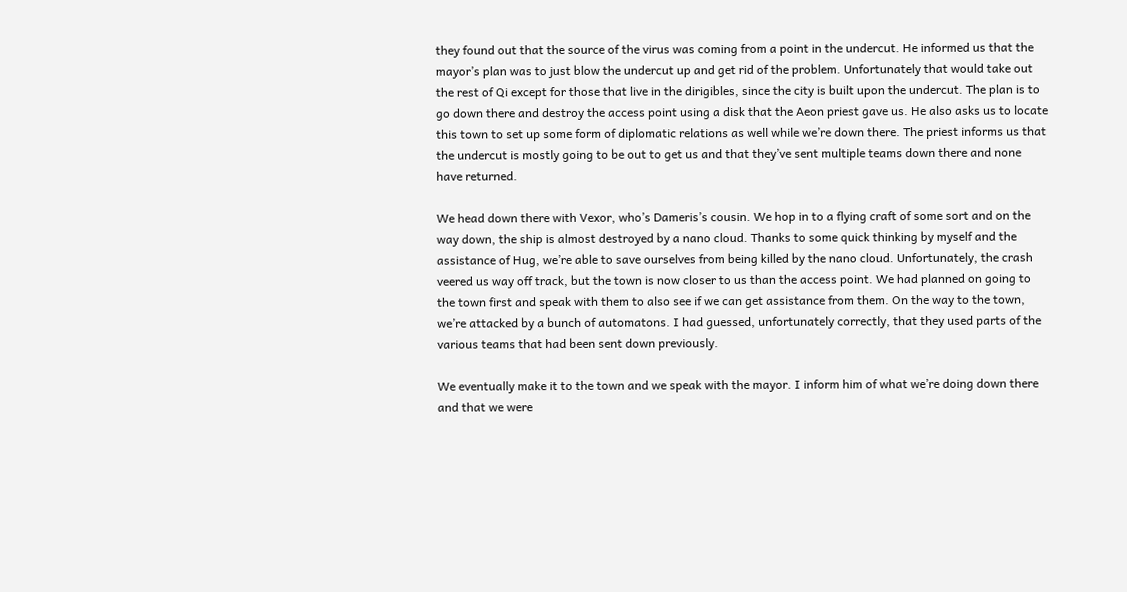they found out that the source of the virus was coming from a point in the undercut. He informed us that the mayor’s plan was to just blow the undercut up and get rid of the problem. Unfortunately that would take out the rest of Qi except for those that live in the dirigibles, since the city is built upon the undercut. The plan is to go down there and destroy the access point using a disk that the Aeon priest gave us. He also asks us to locate this town to set up some form of diplomatic relations as well while we’re down there. The priest informs us that the undercut is mostly going to be out to get us and that they’ve sent multiple teams down there and none have returned.

We head down there with Vexor, who’s Dameris’s cousin. We hop in to a flying craft of some sort and on the way down, the ship is almost destroyed by a nano cloud. Thanks to some quick thinking by myself and the assistance of Hug, we’re able to save ourselves from being killed by the nano cloud. Unfortunately, the crash veered us way off track, but the town is now closer to us than the access point. We had planned on going to the town first and speak with them to also see if we can get assistance from them. On the way to the town, we’re attacked by a bunch of automatons. I had guessed, unfortunately correctly, that they used parts of the various teams that had been sent down previously.

We eventually make it to the town and we speak with the mayor. I inform him of what we’re doing down there and that we were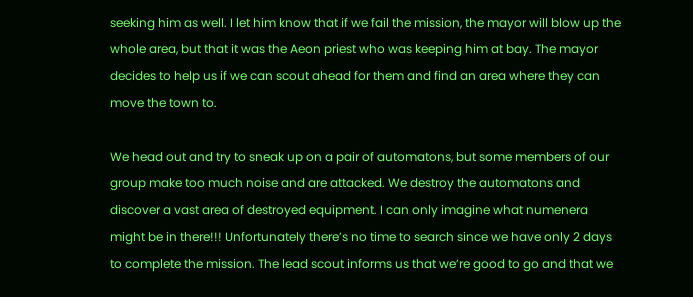seeking him as well. I let him know that if we fail the mission, the mayor will blow up the whole area, but that it was the Aeon priest who was keeping him at bay. The mayor decides to help us if we can scout ahead for them and find an area where they can move the town to.

We head out and try to sneak up on a pair of automatons, but some members of our group make too much noise and are attacked. We destroy the automatons and discover a vast area of destroyed equipment. I can only imagine what numenera might be in there!!! Unfortunately there’s no time to search since we have only 2 days to complete the mission. The lead scout informs us that we’re good to go and that we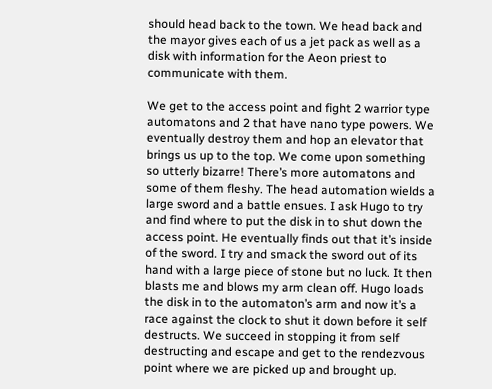should head back to the town. We head back and the mayor gives each of us a jet pack as well as a disk with information for the Aeon priest to communicate with them.

We get to the access point and fight 2 warrior type automatons and 2 that have nano type powers. We eventually destroy them and hop an elevator that brings us up to the top. We come upon something so utterly bizarre! There’s more automatons and some of them fleshy. The head automation wields a large sword and a battle ensues. I ask Hugo to try and find where to put the disk in to shut down the access point. He eventually finds out that it’s inside of the sword. I try and smack the sword out of its hand with a large piece of stone but no luck. It then blasts me and blows my arm clean off. Hugo loads the disk in to the automaton’s arm and now it’s a race against the clock to shut it down before it self destructs. We succeed in stopping it from self destructing and escape and get to the rendezvous point where we are picked up and brought up.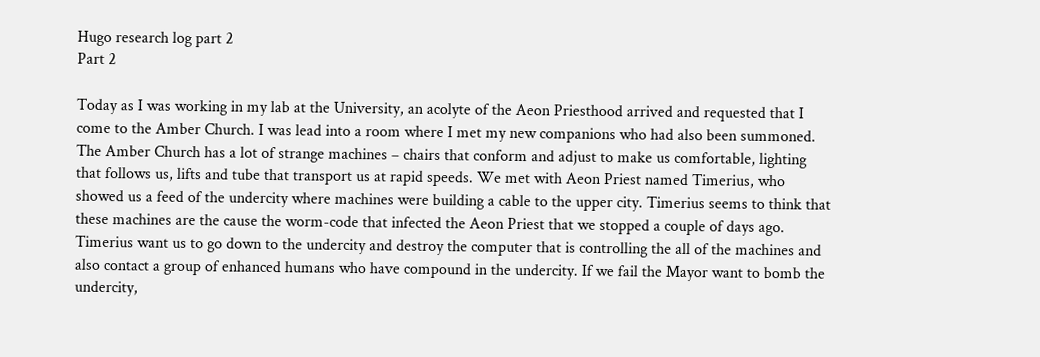Hugo research log part 2
Part 2

Today as I was working in my lab at the University, an acolyte of the Aeon Priesthood arrived and requested that I come to the Amber Church. I was lead into a room where I met my new companions who had also been summoned. The Amber Church has a lot of strange machines – chairs that conform and adjust to make us comfortable, lighting that follows us, lifts and tube that transport us at rapid speeds. We met with Aeon Priest named Timerius, who showed us a feed of the undercity where machines were building a cable to the upper city. Timerius seems to think that these machines are the cause the worm-code that infected the Aeon Priest that we stopped a couple of days ago. Timerius want us to go down to the undercity and destroy the computer that is controlling the all of the machines and also contact a group of enhanced humans who have compound in the undercity. If we fail the Mayor want to bomb the undercity,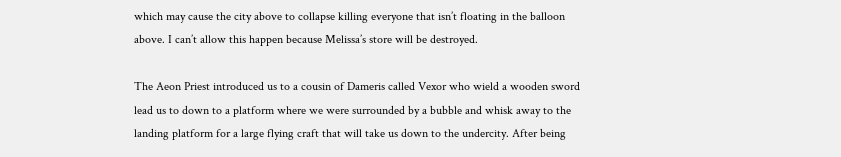which may cause the city above to collapse killing everyone that isn’t floating in the balloon above. I can’t allow this happen because Melissa’s store will be destroyed.

The Aeon Priest introduced us to a cousin of Dameris called Vexor who wield a wooden sword lead us to down to a platform where we were surrounded by a bubble and whisk away to the landing platform for a large flying craft that will take us down to the undercity. After being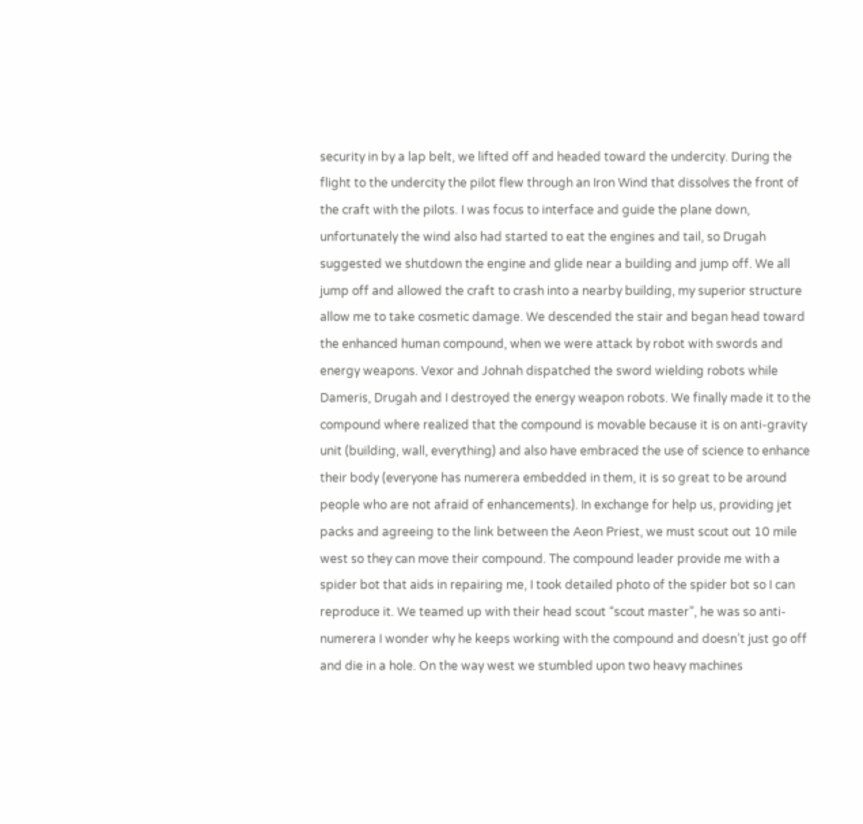security in by a lap belt, we lifted off and headed toward the undercity. During the flight to the undercity the pilot flew through an Iron Wind that dissolves the front of the craft with the pilots. I was focus to interface and guide the plane down, unfortunately the wind also had started to eat the engines and tail, so Drugah suggested we shutdown the engine and glide near a building and jump off. We all jump off and allowed the craft to crash into a nearby building, my superior structure allow me to take cosmetic damage. We descended the stair and began head toward the enhanced human compound, when we were attack by robot with swords and energy weapons. Vexor and Johnah dispatched the sword wielding robots while Dameris, Drugah and I destroyed the energy weapon robots. We finally made it to the compound where realized that the compound is movable because it is on anti-gravity unit (building, wall, everything) and also have embraced the use of science to enhance their body (everyone has numerera embedded in them, it is so great to be around people who are not afraid of enhancements). In exchange for help us, providing jet packs and agreeing to the link between the Aeon Priest, we must scout out 10 mile west so they can move their compound. The compound leader provide me with a spider bot that aids in repairing me, I took detailed photo of the spider bot so I can reproduce it. We teamed up with their head scout “scout master”, he was so anti-numerera I wonder why he keeps working with the compound and doesn’t just go off and die in a hole. On the way west we stumbled upon two heavy machines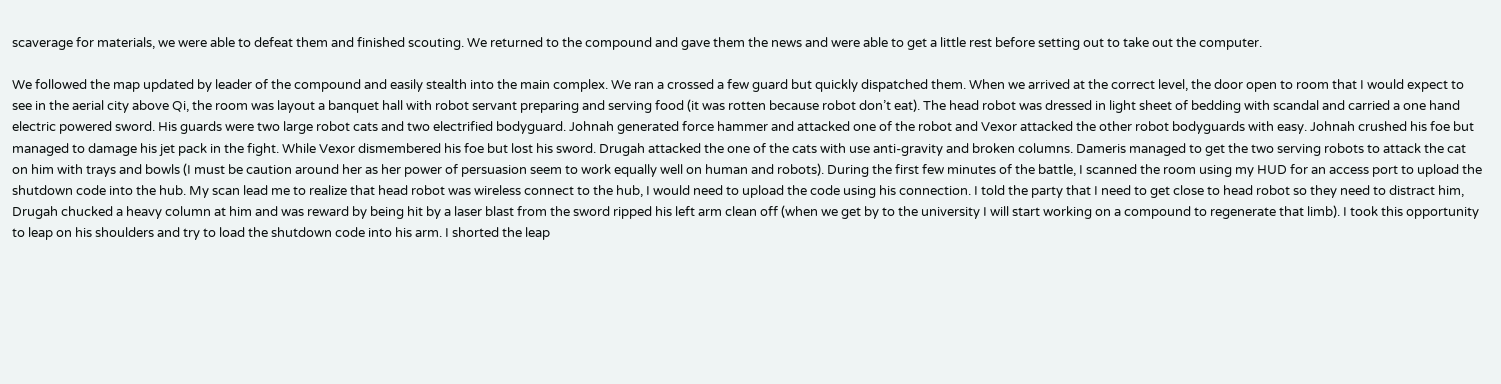scaverage for materials, we were able to defeat them and finished scouting. We returned to the compound and gave them the news and were able to get a little rest before setting out to take out the computer.

We followed the map updated by leader of the compound and easily stealth into the main complex. We ran a crossed a few guard but quickly dispatched them. When we arrived at the correct level, the door open to room that I would expect to see in the aerial city above Qi, the room was layout a banquet hall with robot servant preparing and serving food (it was rotten because robot don’t eat). The head robot was dressed in light sheet of bedding with scandal and carried a one hand electric powered sword. His guards were two large robot cats and two electrified bodyguard. Johnah generated force hammer and attacked one of the robot and Vexor attacked the other robot bodyguards with easy. Johnah crushed his foe but managed to damage his jet pack in the fight. While Vexor dismembered his foe but lost his sword. Drugah attacked the one of the cats with use anti-gravity and broken columns. Dameris managed to get the two serving robots to attack the cat on him with trays and bowls (I must be caution around her as her power of persuasion seem to work equally well on human and robots). During the first few minutes of the battle, I scanned the room using my HUD for an access port to upload the shutdown code into the hub. My scan lead me to realize that head robot was wireless connect to the hub, I would need to upload the code using his connection. I told the party that I need to get close to head robot so they need to distract him, Drugah chucked a heavy column at him and was reward by being hit by a laser blast from the sword ripped his left arm clean off (when we get by to the university I will start working on a compound to regenerate that limb). I took this opportunity to leap on his shoulders and try to load the shutdown code into his arm. I shorted the leap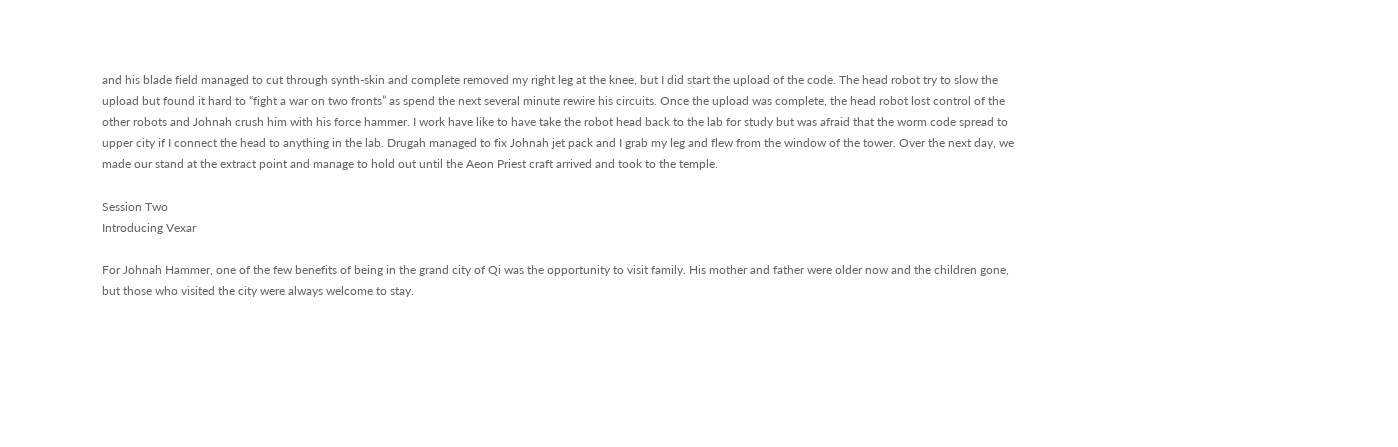and his blade field managed to cut through synth-skin and complete removed my right leg at the knee, but I did start the upload of the code. The head robot try to slow the upload but found it hard to “fight a war on two fronts” as spend the next several minute rewire his circuits. Once the upload was complete, the head robot lost control of the other robots and Johnah crush him with his force hammer. I work have like to have take the robot head back to the lab for study but was afraid that the worm code spread to upper city if I connect the head to anything in the lab. Drugah managed to fix Johnah jet pack and I grab my leg and flew from the window of the tower. Over the next day, we made our stand at the extract point and manage to hold out until the Aeon Priest craft arrived and took to the temple.

Session Two
Introducing Vexar

For Johnah Hammer, one of the few benefits of being in the grand city of Qi was the opportunity to visit family. His mother and father were older now and the children gone, but those who visited the city were always welcome to stay.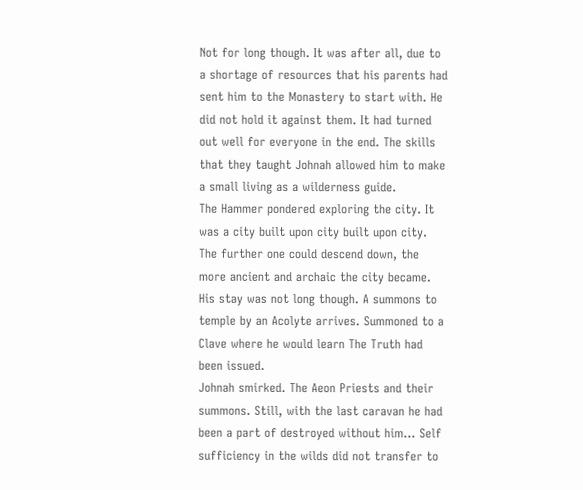Not for long though. It was after all, due to a shortage of resources that his parents had sent him to the Monastery to start with. He did not hold it against them. It had turned out well for everyone in the end. The skills that they taught Johnah allowed him to make a small living as a wilderness guide.
The Hammer pondered exploring the city. It was a city built upon city built upon city. The further one could descend down, the more ancient and archaic the city became.
His stay was not long though. A summons to temple by an Acolyte arrives. Summoned to a Clave where he would learn The Truth had been issued.
Johnah smirked. The Aeon Priests and their summons. Still, with the last caravan he had been a part of destroyed without him… Self sufficiency in the wilds did not transfer to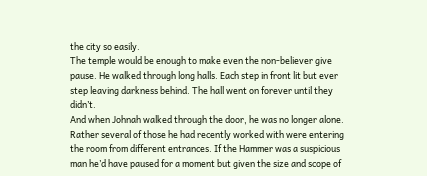the city so easily.
The temple would be enough to make even the non-believer give pause. He walked through long halls. Each step in front lit but ever step leaving darkness behind. The hall went on forever until they didn’t.
And when Johnah walked through the door, he was no longer alone.
Rather several of those he had recently worked with were entering the room from different entrances. If the Hammer was a suspicious man he’d have paused for a moment but given the size and scope of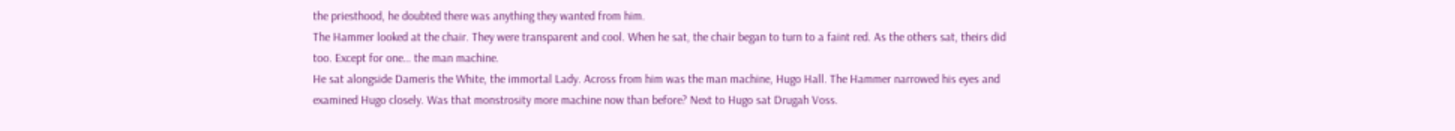the priesthood, he doubted there was anything they wanted from him.
The Hammer looked at the chair. They were transparent and cool. When he sat, the chair began to turn to a faint red. As the others sat, theirs did too. Except for one… the man machine.
He sat alongside Dameris the White, the immortal Lady. Across from him was the man machine, Hugo Hall. The Hammer narrowed his eyes and examined Hugo closely. Was that monstrosity more machine now than before? Next to Hugo sat Drugah Voss.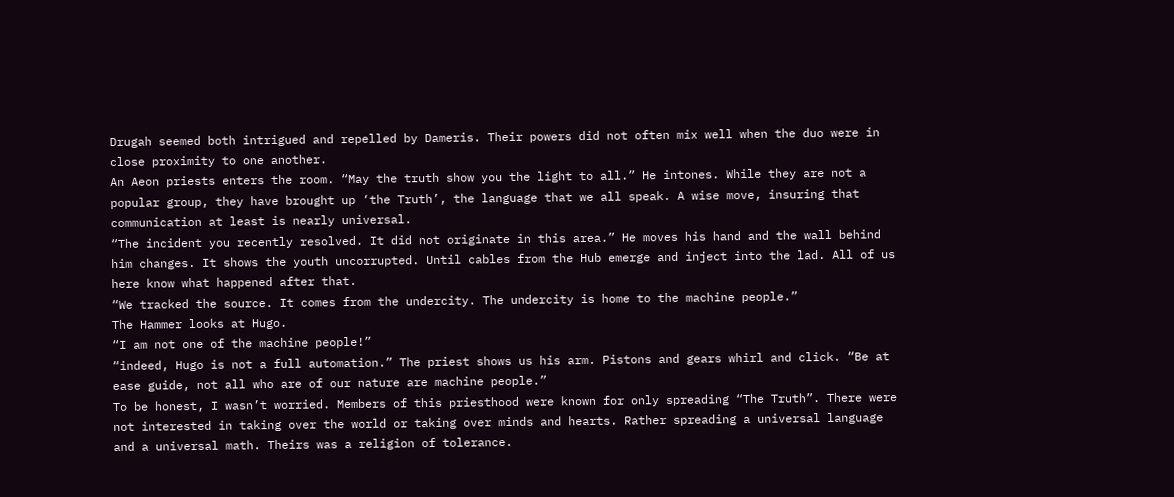Drugah seemed both intrigued and repelled by Dameris. Their powers did not often mix well when the duo were in close proximity to one another.
An Aeon priests enters the room. “May the truth show you the light to all.” He intones. While they are not a popular group, they have brought up ‘the Truth’, the language that we all speak. A wise move, insuring that communication at least is nearly universal.
“The incident you recently resolved. It did not originate in this area.” He moves his hand and the wall behind him changes. It shows the youth uncorrupted. Until cables from the Hub emerge and inject into the lad. All of us here know what happened after that.
“We tracked the source. It comes from the undercity. The undercity is home to the machine people.”
The Hammer looks at Hugo.
“I am not one of the machine people!”
“indeed, Hugo is not a full automation.” The priest shows us his arm. Pistons and gears whirl and click. “Be at ease guide, not all who are of our nature are machine people.”
To be honest, I wasn’t worried. Members of this priesthood were known for only spreading “The Truth”. There were not interested in taking over the world or taking over minds and hearts. Rather spreading a universal language and a universal math. Theirs was a religion of tolerance.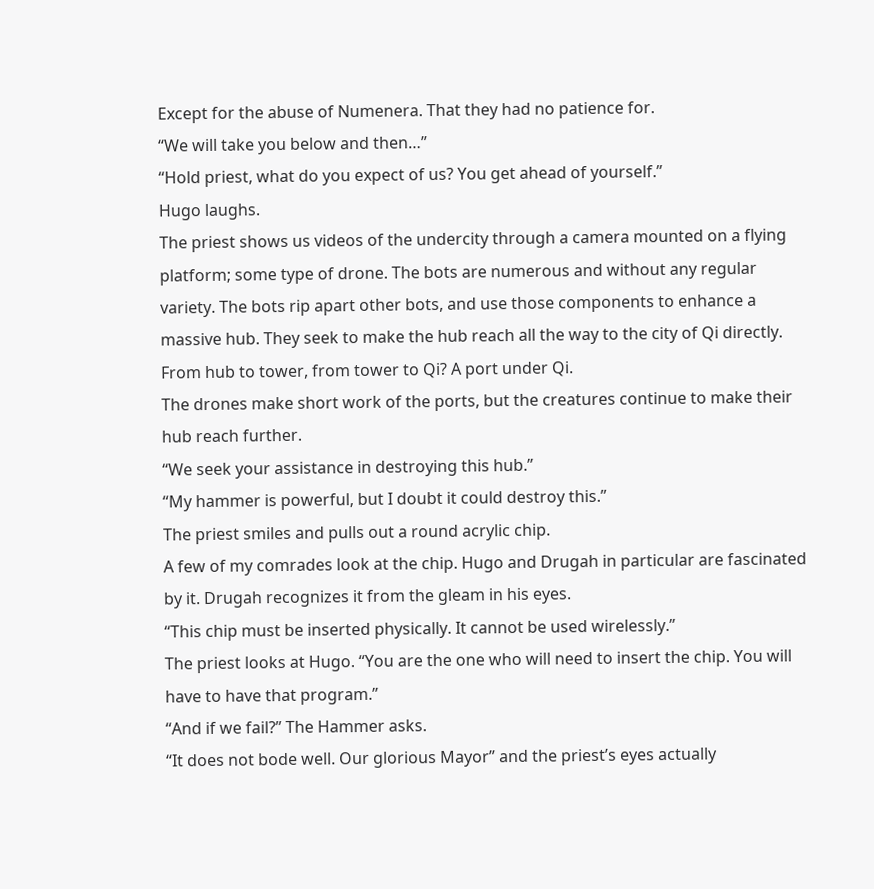Except for the abuse of Numenera. That they had no patience for.
“We will take you below and then…”
“Hold priest, what do you expect of us? You get ahead of yourself.”
Hugo laughs.
The priest shows us videos of the undercity through a camera mounted on a flying platform; some type of drone. The bots are numerous and without any regular variety. The bots rip apart other bots, and use those components to enhance a massive hub. They seek to make the hub reach all the way to the city of Qi directly. From hub to tower, from tower to Qi? A port under Qi.
The drones make short work of the ports, but the creatures continue to make their hub reach further.
“We seek your assistance in destroying this hub.”
“My hammer is powerful, but I doubt it could destroy this.”
The priest smiles and pulls out a round acrylic chip.
A few of my comrades look at the chip. Hugo and Drugah in particular are fascinated by it. Drugah recognizes it from the gleam in his eyes.
“This chip must be inserted physically. It cannot be used wirelessly.”
The priest looks at Hugo. “You are the one who will need to insert the chip. You will have to have that program.”
“And if we fail?” The Hammer asks.
“It does not bode well. Our glorious Mayor” and the priest’s eyes actually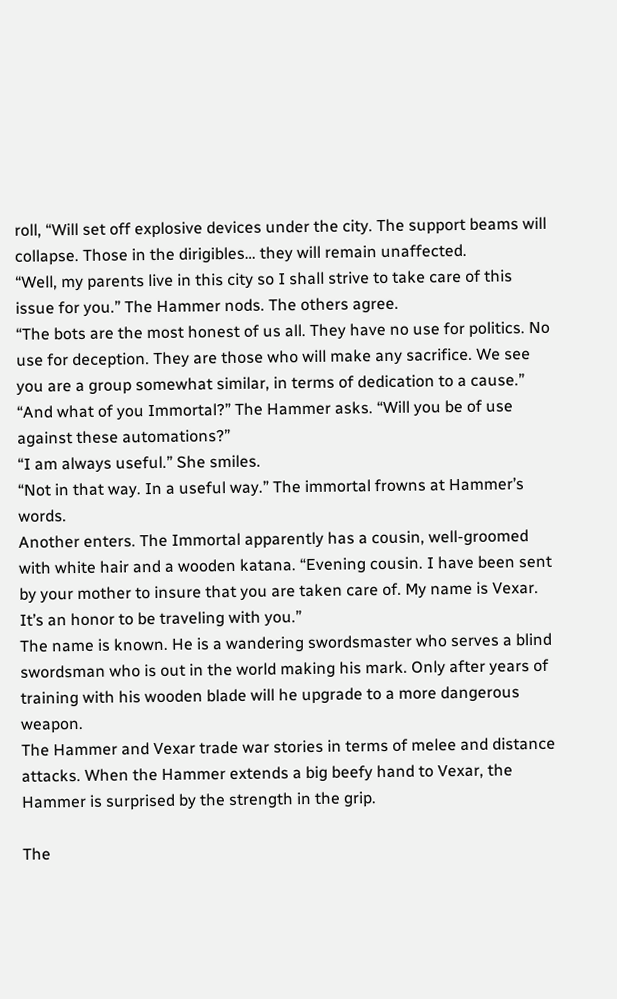roll, “Will set off explosive devices under the city. The support beams will collapse. Those in the dirigibles… they will remain unaffected.
“Well, my parents live in this city so I shall strive to take care of this issue for you.” The Hammer nods. The others agree.
“The bots are the most honest of us all. They have no use for politics. No use for deception. They are those who will make any sacrifice. We see you are a group somewhat similar, in terms of dedication to a cause.”
“And what of you Immortal?” The Hammer asks. “Will you be of use against these automations?”
“I am always useful.” She smiles.
“Not in that way. In a useful way.” The immortal frowns at Hammer’s words.
Another enters. The Immortal apparently has a cousin, well-groomed with white hair and a wooden katana. “Evening cousin. I have been sent by your mother to insure that you are taken care of. My name is Vexar. It’s an honor to be traveling with you.”
The name is known. He is a wandering swordsmaster who serves a blind swordsman who is out in the world making his mark. Only after years of training with his wooden blade will he upgrade to a more dangerous weapon.
The Hammer and Vexar trade war stories in terms of melee and distance attacks. When the Hammer extends a big beefy hand to Vexar, the Hammer is surprised by the strength in the grip.

The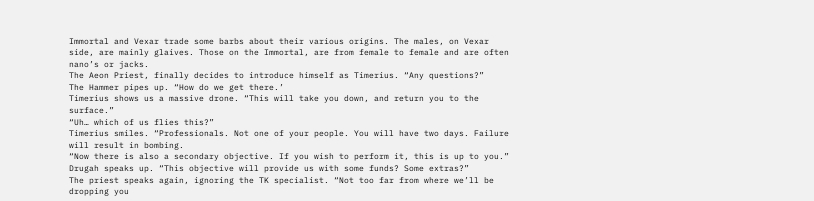Immortal and Vexar trade some barbs about their various origins. The males, on Vexar side, are mainly glaives. Those on the Immortal, are from female to female and are often nano’s or jacks.
The Aeon Priest, finally decides to introduce himself as Timerius. “Any questions?”
The Hammer pipes up. “How do we get there.’
Timerius shows us a massive drone. “This will take you down, and return you to the surface.”
“Uh… which of us flies this?”
Timerius smiles. “Professionals. Not one of your people. You will have two days. Failure will result in bombing.
“Now there is also a secondary objective. If you wish to perform it, this is up to you.”
Drugah speaks up. “This objective will provide us with some funds? Some extras?”
The priest speaks again, ignoring the TK specialist. “Not too far from where we’ll be dropping you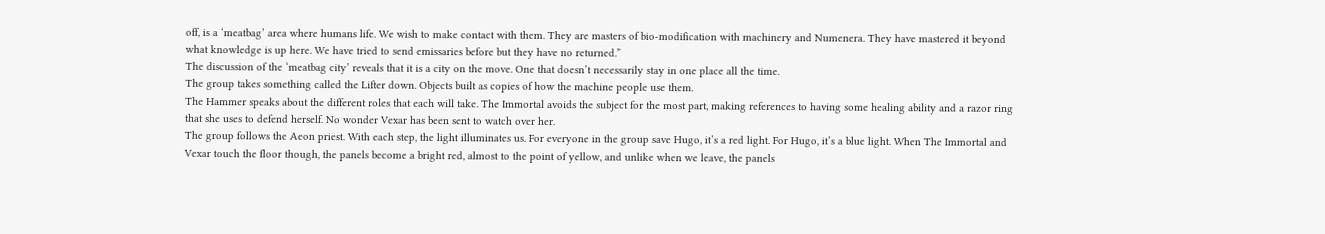off, is a ‘meatbag’ area where humans life. We wish to make contact with them. They are masters of bio-modification with machinery and Numenera. They have mastered it beyond what knowledge is up here. We have tried to send emissaries before but they have no returned.”
The discussion of the ‘meatbag city’ reveals that it is a city on the move. One that doesn’t necessarily stay in one place all the time.
The group takes something called the Lifter down. Objects built as copies of how the machine people use them.
The Hammer speaks about the different roles that each will take. The Immortal avoids the subject for the most part, making references to having some healing ability and a razor ring that she uses to defend herself. No wonder Vexar has been sent to watch over her.
The group follows the Aeon priest. With each step, the light illuminates us. For everyone in the group save Hugo, it’s a red light. For Hugo, it’s a blue light. When The Immortal and Vexar touch the floor though, the panels become a bright red, almost to the point of yellow, and unlike when we leave, the panels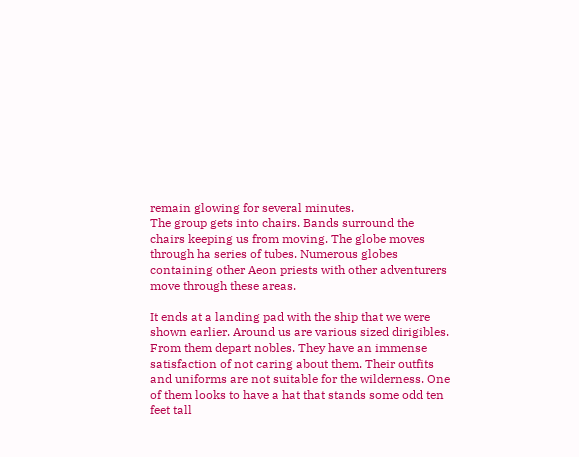remain glowing for several minutes.
The group gets into chairs. Bands surround the chairs keeping us from moving. The globe moves through ha series of tubes. Numerous globes containing other Aeon priests with other adventurers move through these areas.

It ends at a landing pad with the ship that we were shown earlier. Around us are various sized dirigibles. From them depart nobles. They have an immense satisfaction of not caring about them. Their outfits and uniforms are not suitable for the wilderness. One of them looks to have a hat that stands some odd ten feet tall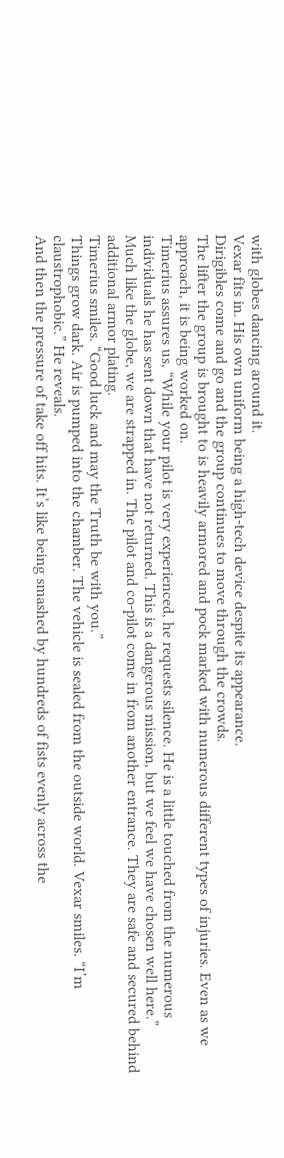with globes dancing around it.
Vexar fits in. His own uniform being a high-tech device despite its appearance.
Dirigibles come and go and the group continues to move through the crowds.
The lifter the group is brought to is heavily armored and pock marked with numerous different types of injuries. Even as we approach, it is being worked on.
Timerius assures us, “While your pilot is very experienced, he requests silence. He is a little touched from the numerous individuals he has sent down that have not returned. This is a dangerous mission, but we feel we have chosen well here.”
Much like the globe, we are strapped in. The pilot and co-pilot come in from another entrance. They are safe and secured behind additional armor plating.
Timerius smiles. “Good luck and may the Truth be with you.”
Things grow dark. Air is pumped into the chamber. The vehicle is sealed from the outside world. Vexar smiles. “I’m claustrophobic.” He reveals.
And then the pressure of take off hits. It’s like being smashed by hundreds of fists evenly across the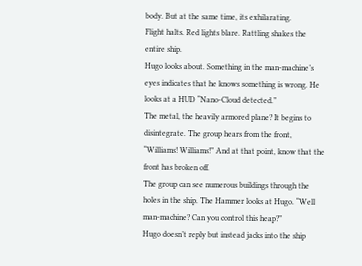body. But at the same time, its exhilarating.
Flight halts. Red lights blare. Rattling shakes the entire ship.
Hugo looks about. Something in the man-machine’s eyes indicates that he knows something is wrong. He looks at a HUD “Nano-Cloud detected.”
The metal, the heavily armored plane? It begins to disintegrate. The group hears from the front, “Williams! Williams!” And at that point, know that the front has broken off.
The group can see numerous buildings through the holes in the ship. The Hammer looks at Hugo. “Well man-machine? Can you control this heap?”
Hugo doesn’t reply but instead jacks into the ship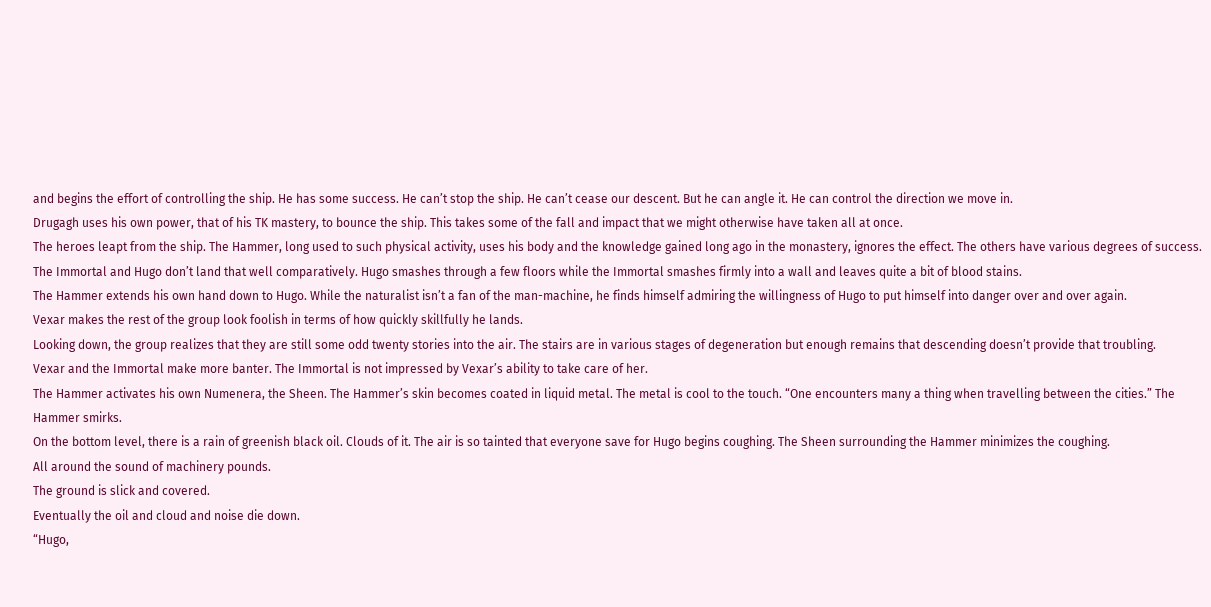and begins the effort of controlling the ship. He has some success. He can’t stop the ship. He can’t cease our descent. But he can angle it. He can control the direction we move in.
Drugagh uses his own power, that of his TK mastery, to bounce the ship. This takes some of the fall and impact that we might otherwise have taken all at once.
The heroes leapt from the ship. The Hammer, long used to such physical activity, uses his body and the knowledge gained long ago in the monastery, ignores the effect. The others have various degrees of success.
The Immortal and Hugo don’t land that well comparatively. Hugo smashes through a few floors while the Immortal smashes firmly into a wall and leaves quite a bit of blood stains.
The Hammer extends his own hand down to Hugo. While the naturalist isn’t a fan of the man-machine, he finds himself admiring the willingness of Hugo to put himself into danger over and over again.
Vexar makes the rest of the group look foolish in terms of how quickly skillfully he lands.
Looking down, the group realizes that they are still some odd twenty stories into the air. The stairs are in various stages of degeneration but enough remains that descending doesn’t provide that troubling.
Vexar and the Immortal make more banter. The Immortal is not impressed by Vexar’s ability to take care of her.
The Hammer activates his own Numenera, the Sheen. The Hammer’s skin becomes coated in liquid metal. The metal is cool to the touch. “One encounters many a thing when travelling between the cities.” The Hammer smirks.
On the bottom level, there is a rain of greenish black oil. Clouds of it. The air is so tainted that everyone save for Hugo begins coughing. The Sheen surrounding the Hammer minimizes the coughing.
All around the sound of machinery pounds.
The ground is slick and covered.
Eventually the oil and cloud and noise die down.
“Hugo,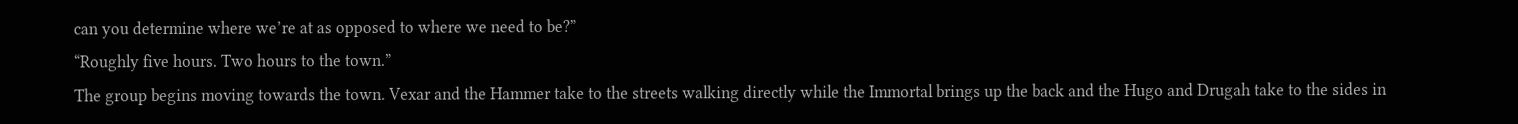can you determine where we’re at as opposed to where we need to be?”
“Roughly five hours. Two hours to the town.”
The group begins moving towards the town. Vexar and the Hammer take to the streets walking directly while the Immortal brings up the back and the Hugo and Drugah take to the sides in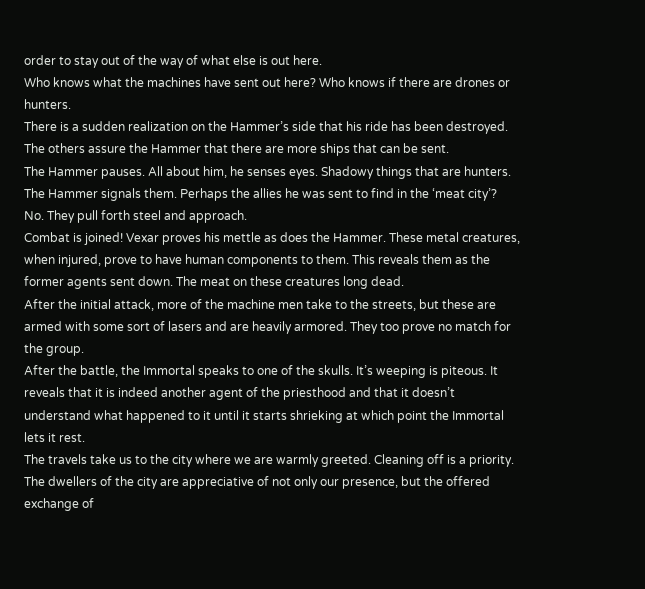order to stay out of the way of what else is out here.
Who knows what the machines have sent out here? Who knows if there are drones or hunters.
There is a sudden realization on the Hammer’s side that his ride has been destroyed. The others assure the Hammer that there are more ships that can be sent.
The Hammer pauses. All about him, he senses eyes. Shadowy things that are hunters. The Hammer signals them. Perhaps the allies he was sent to find in the ‘meat city’?
No. They pull forth steel and approach.
Combat is joined! Vexar proves his mettle as does the Hammer. These metal creatures, when injured, prove to have human components to them. This reveals them as the former agents sent down. The meat on these creatures long dead.
After the initial attack, more of the machine men take to the streets, but these are armed with some sort of lasers and are heavily armored. They too prove no match for the group.
After the battle, the Immortal speaks to one of the skulls. It’s weeping is piteous. It reveals that it is indeed another agent of the priesthood and that it doesn’t understand what happened to it until it starts shrieking at which point the Immortal lets it rest.
The travels take us to the city where we are warmly greeted. Cleaning off is a priority. The dwellers of the city are appreciative of not only our presence, but the offered exchange of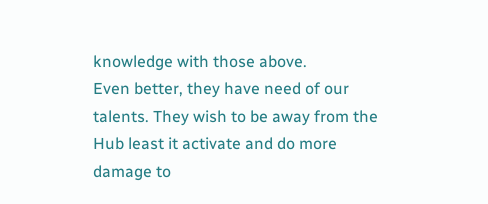knowledge with those above.
Even better, they have need of our talents. They wish to be away from the Hub least it activate and do more damage to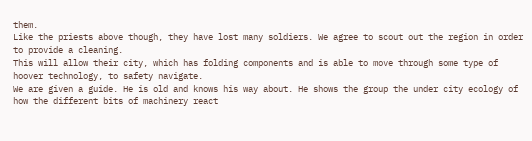them.
Like the priests above though, they have lost many soldiers. We agree to scout out the region in order to provide a cleaning.
This will allow their city, which has folding components and is able to move through some type of hoover technology, to safety navigate.
We are given a guide. He is old and knows his way about. He shows the group the under city ecology of how the different bits of machinery react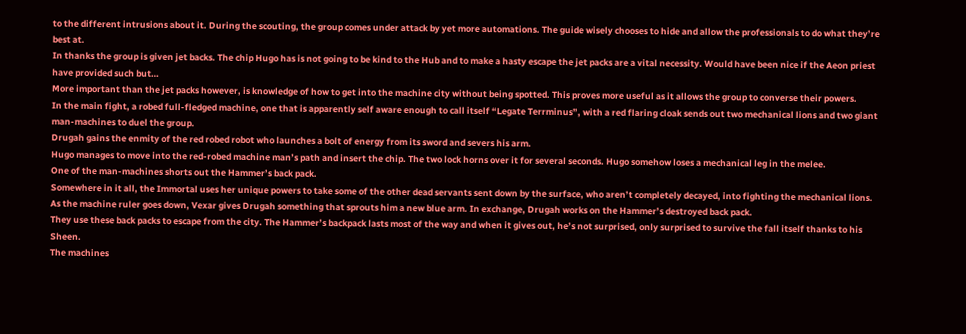to the different intrusions about it. During the scouting, the group comes under attack by yet more automations. The guide wisely chooses to hide and allow the professionals to do what they’re best at.
In thanks the group is given jet backs. The chip Hugo has is not going to be kind to the Hub and to make a hasty escape the jet packs are a vital necessity. Would have been nice if the Aeon priest have provided such but…
More important than the jet packs however, is knowledge of how to get into the machine city without being spotted. This proves more useful as it allows the group to converse their powers.
In the main fight, a robed full-fledged machine, one that is apparently self aware enough to call itself “Legate Terrminus”, with a red flaring cloak sends out two mechanical lions and two giant man-machines to duel the group.
Drugah gains the enmity of the red robed robot who launches a bolt of energy from its sword and severs his arm.
Hugo manages to move into the red-robed machine man’s path and insert the chip. The two lock horns over it for several seconds. Hugo somehow loses a mechanical leg in the melee.
One of the man-machines shorts out the Hammer’s back pack.
Somewhere in it all, the Immortal uses her unique powers to take some of the other dead servants sent down by the surface, who aren’t completely decayed, into fighting the mechanical lions.
As the machine ruler goes down, Vexar gives Drugah something that sprouts him a new blue arm. In exchange, Drugah works on the Hammer’s destroyed back pack.
They use these back packs to escape from the city. The Hammer’s backpack lasts most of the way and when it gives out, he’s not surprised, only surprised to survive the fall itself thanks to his Sheen.
The machines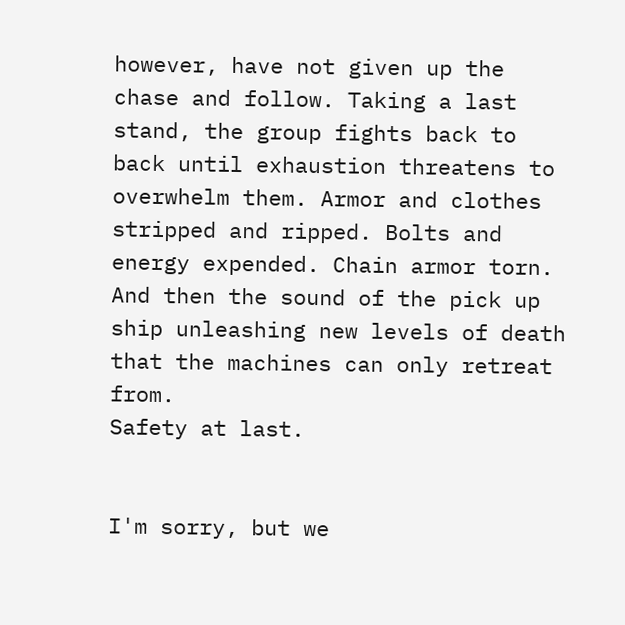however, have not given up the chase and follow. Taking a last stand, the group fights back to back until exhaustion threatens to overwhelm them. Armor and clothes stripped and ripped. Bolts and energy expended. Chain armor torn.
And then the sound of the pick up ship unleashing new levels of death that the machines can only retreat from.
Safety at last.


I'm sorry, but we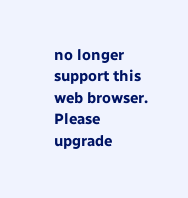no longer support this web browser. Please upgrade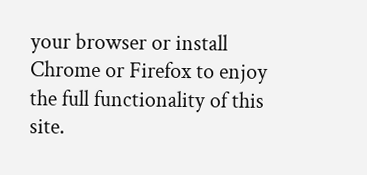your browser or install Chrome or Firefox to enjoy the full functionality of this site.